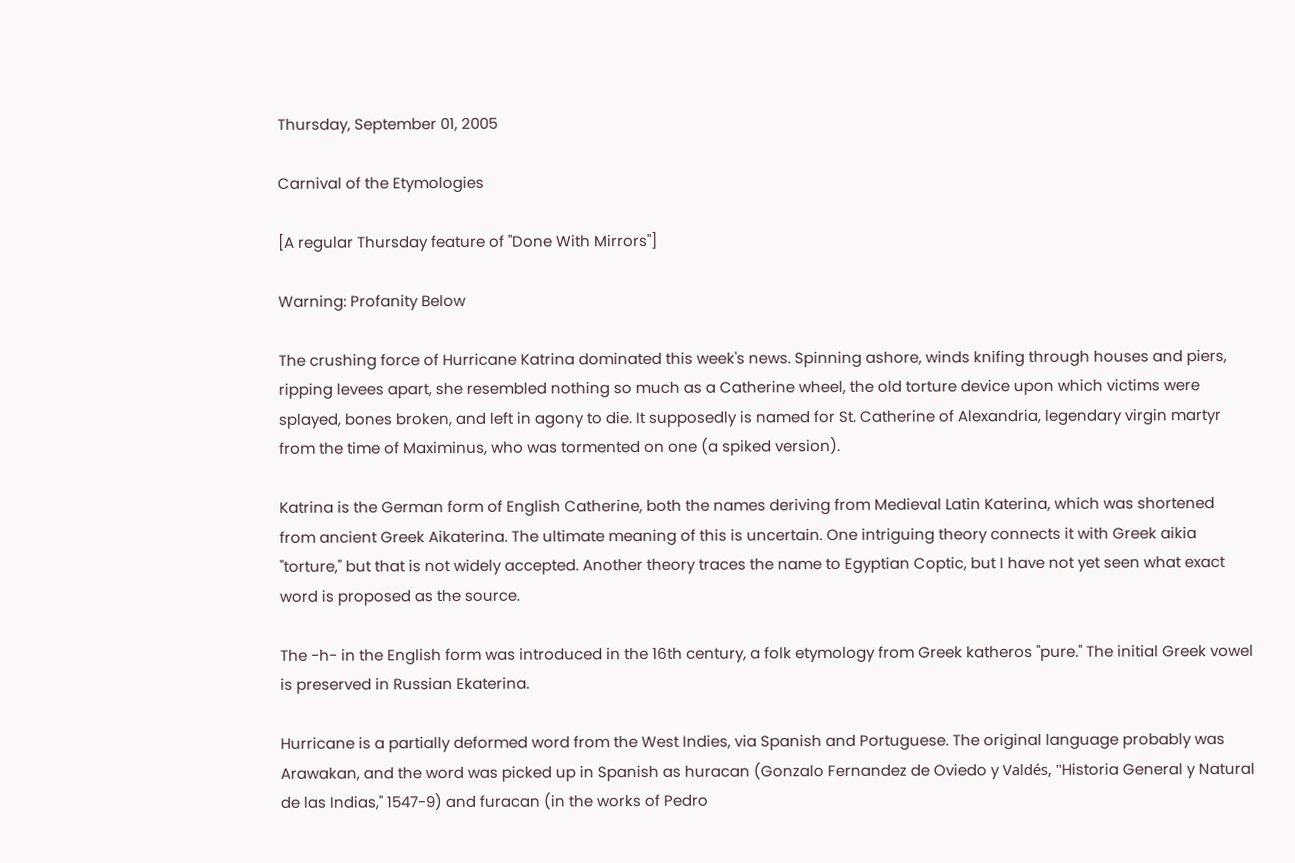Thursday, September 01, 2005

Carnival of the Etymologies

[A regular Thursday feature of "Done With Mirrors"]

Warning: Profanity Below

The crushing force of Hurricane Katrina dominated this week's news. Spinning ashore, winds knifing through houses and piers, ripping levees apart, she resembled nothing so much as a Catherine wheel, the old torture device upon which victims were splayed, bones broken, and left in agony to die. It supposedly is named for St. Catherine of Alexandria, legendary virgin martyr from the time of Maximinus, who was tormented on one (a spiked version).

Katrina is the German form of English Catherine, both the names deriving from Medieval Latin Katerina, which was shortened from ancient Greek Aikaterina. The ultimate meaning of this is uncertain. One intriguing theory connects it with Greek aikia "torture," but that is not widely accepted. Another theory traces the name to Egyptian Coptic, but I have not yet seen what exact word is proposed as the source.

The -h- in the English form was introduced in the 16th century, a folk etymology from Greek katheros "pure." The initial Greek vowel is preserved in Russian Ekaterina.

Hurricane is a partially deformed word from the West Indies, via Spanish and Portuguese. The original language probably was Arawakan, and the word was picked up in Spanish as huracan (Gonzalo Fernandez de Oviedo y Valdés, "Historia General y Natural de las Indias," 1547-9) and furacan (in the works of Pedro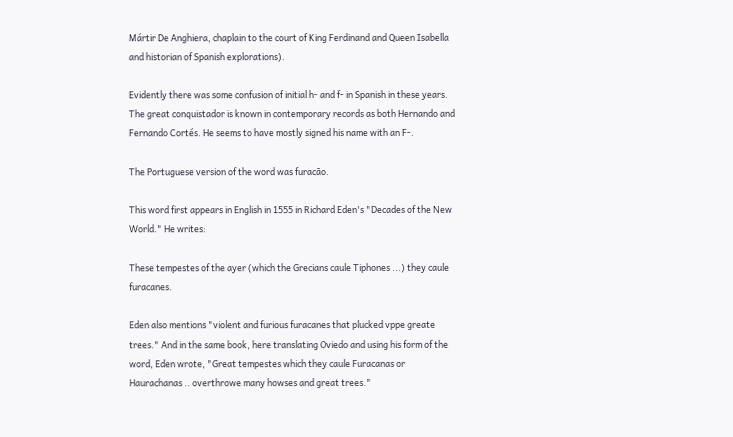Mártir De Anghiera, chaplain to the court of King Ferdinand and Queen Isabella and historian of Spanish explorations).

Evidently there was some confusion of initial h- and f- in Spanish in these years. The great conquistador is known in contemporary records as both Hernando and Fernando Cortés. He seems to have mostly signed his name with an F-.

The Portuguese version of the word was furacão.

This word first appears in English in 1555 in Richard Eden's "Decades of the New World." He writes:

These tempestes of the ayer (which the Grecians caule Tiphones ...) they caule furacanes.

Eden also mentions "violent and furious furacanes that plucked vppe greate trees." And in the same book, here translating Oviedo and using his form of the word, Eden wrote, "Great tempestes which they caule Furacanas or Haurachanas .. overthrowe many howses and great trees."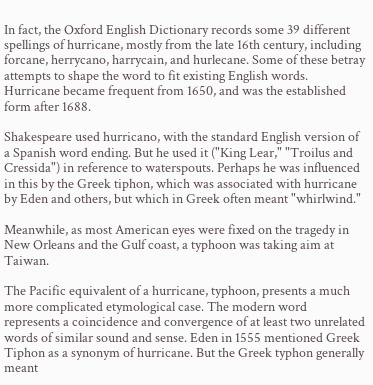In fact, the Oxford English Dictionary records some 39 different spellings of hurricane, mostly from the late 16th century, including forcane, herrycano, harrycain, and hurlecane. Some of these betray attempts to shape the word to fit existing English words. Hurricane became frequent from 1650, and was the established form after 1688.

Shakespeare used hurricano, with the standard English version of a Spanish word ending. But he used it ("King Lear," "Troilus and Cressida") in reference to waterspouts. Perhaps he was influenced in this by the Greek tiphon, which was associated with hurricane by Eden and others, but which in Greek often meant "whirlwind."

Meanwhile, as most American eyes were fixed on the tragedy in New Orleans and the Gulf coast, a typhoon was taking aim at Taiwan.

The Pacific equivalent of a hurricane, typhoon, presents a much more complicated etymological case. The modern word represents a coincidence and convergence of at least two unrelated words of similar sound and sense. Eden in 1555 mentioned Greek Tiphon as a synonym of hurricane. But the Greek typhon generally meant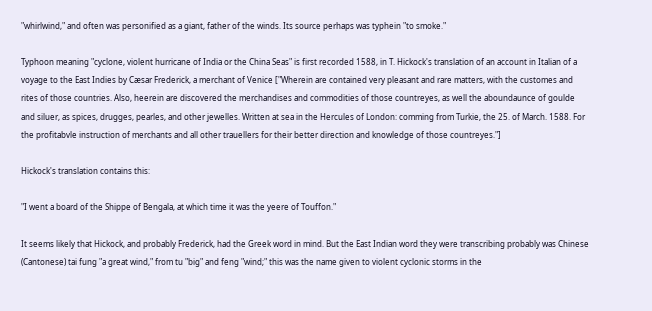"whirlwind," and often was personified as a giant, father of the winds. Its source perhaps was typhein "to smoke."

Typhoon meaning "cyclone, violent hurricane of India or the China Seas" is first recorded 1588, in T. Hickock's translation of an account in Italian of a voyage to the East Indies by Cæsar Frederick, a merchant of Venice ["Wherein are contained very pleasant and rare matters, with the customes and rites of those countries. Also, heerein are discovered the merchandises and commodities of those countreyes, as well the aboundaunce of goulde and siluer, as spices, drugges, pearles, and other jewelles. Written at sea in the Hercules of London: comming from Turkie, the 25. of March. 1588. For the profitabvle instruction of merchants and all other trauellers for their better direction and knowledge of those countreyes."]

Hickock's translation contains this:

"I went a board of the Shippe of Bengala, at which time it was the yeere of Touffon."

It seems likely that Hickock, and probably Frederick, had the Greek word in mind. But the East Indian word they were transcribing probably was Chinese (Cantonese) tai fung "a great wind," from tu "big" and feng "wind;" this was the name given to violent cyclonic storms in the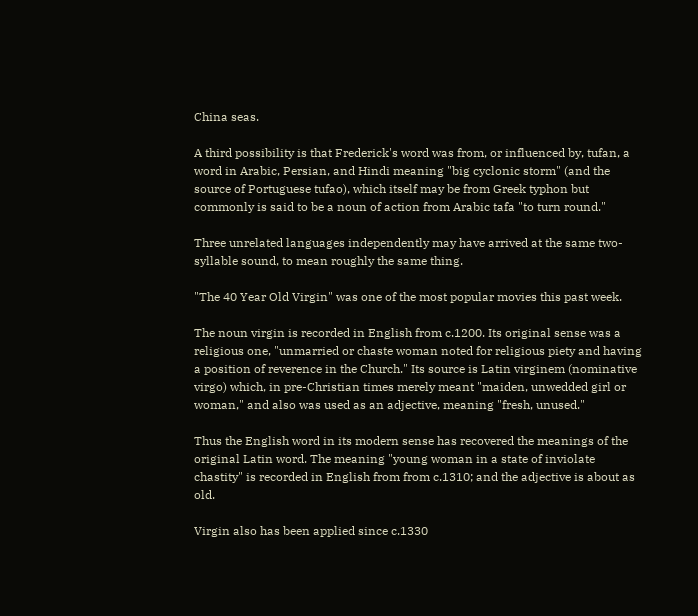China seas.

A third possibility is that Frederick's word was from, or influenced by, tufan, a word in Arabic, Persian, and Hindi meaning "big cyclonic storm" (and the source of Portuguese tufao), which itself may be from Greek typhon but commonly is said to be a noun of action from Arabic tafa "to turn round."

Three unrelated languages independently may have arrived at the same two-syllable sound, to mean roughly the same thing.

"The 40 Year Old Virgin" was one of the most popular movies this past week.

The noun virgin is recorded in English from c.1200. Its original sense was a religious one, "unmarried or chaste woman noted for religious piety and having a position of reverence in the Church." Its source is Latin virginem (nominative virgo) which, in pre-Christian times merely meant "maiden, unwedded girl or woman," and also was used as an adjective, meaning "fresh, unused."

Thus the English word in its modern sense has recovered the meanings of the original Latin word. The meaning "young woman in a state of inviolate chastity" is recorded in English from from c.1310; and the adjective is about as old.

Virgin also has been applied since c.1330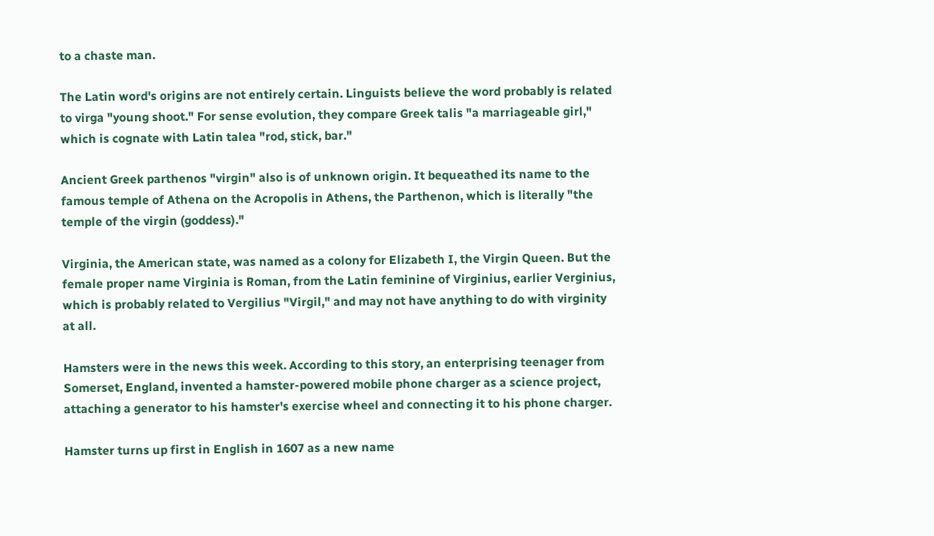to a chaste man.

The Latin word's origins are not entirely certain. Linguists believe the word probably is related to virga "young shoot." For sense evolution, they compare Greek talis "a marriageable girl," which is cognate with Latin talea "rod, stick, bar."

Ancient Greek parthenos "virgin" also is of unknown origin. It bequeathed its name to the famous temple of Athena on the Acropolis in Athens, the Parthenon, which is literally "the temple of the virgin (goddess)."

Virginia, the American state, was named as a colony for Elizabeth I, the Virgin Queen. But the female proper name Virginia is Roman, from the Latin feminine of Virginius, earlier Verginius, which is probably related to Vergilius "Virgil," and may not have anything to do with virginity at all.

Hamsters were in the news this week. According to this story, an enterprising teenager from Somerset, England, invented a hamster-powered mobile phone charger as a science project, attaching a generator to his hamster's exercise wheel and connecting it to his phone charger.

Hamster turns up first in English in 1607 as a new name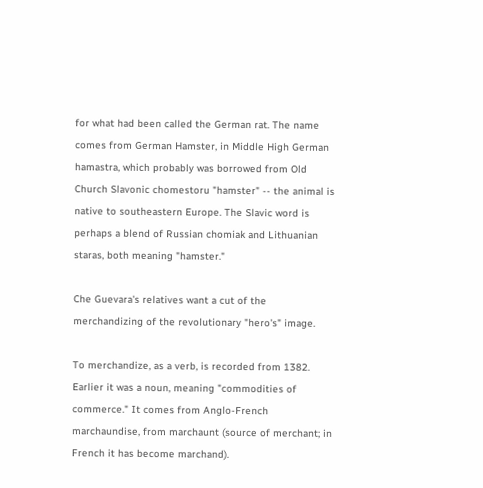for what had been called the German rat. The name comes from German Hamster, in Middle High German hamastra, which probably was borrowed from Old Church Slavonic chomestoru "hamster" -- the animal is native to southeastern Europe. The Slavic word is perhaps a blend of Russian chomiak and Lithuanian staras, both meaning "hamster."

Che Guevara's relatives want a cut of the merchandizing of the revolutionary "hero's" image.

To merchandize, as a verb, is recorded from 1382. Earlier it was a noun, meaning "commodities of commerce." It comes from Anglo-French marchaundise, from marchaunt (source of merchant; in French it has become marchand).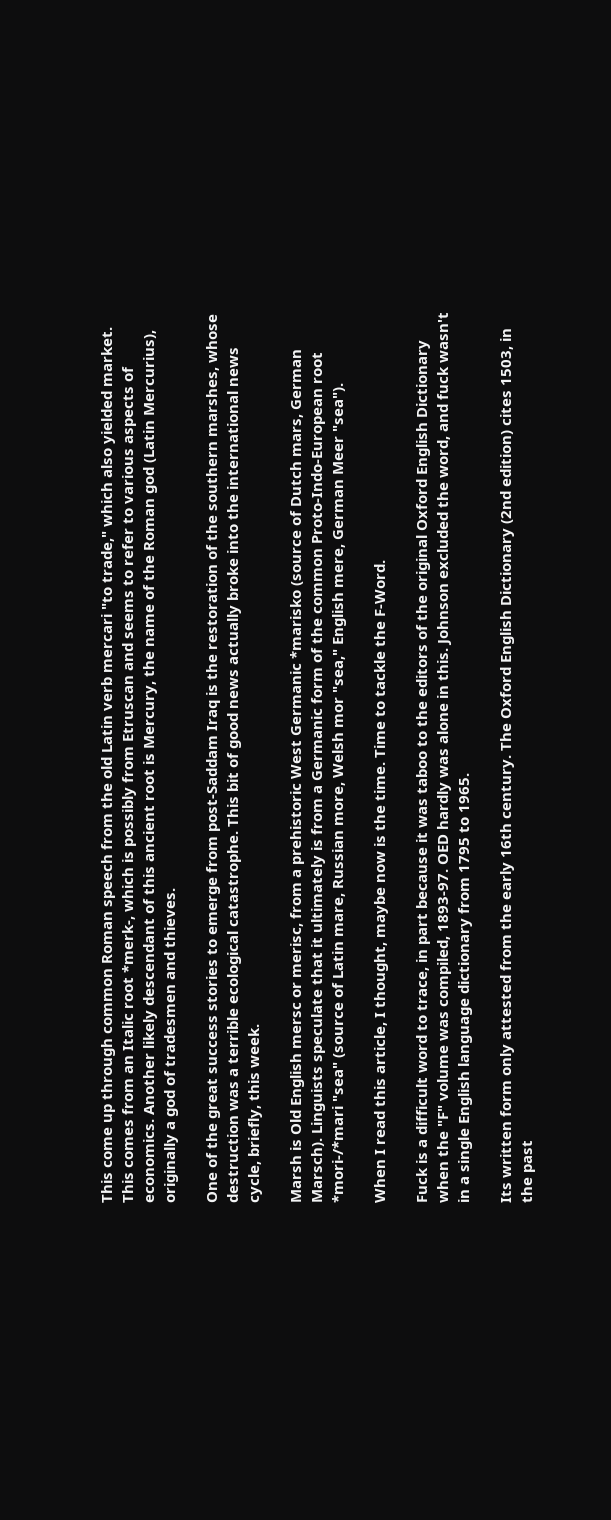This come up through common Roman speech from the old Latin verb mercari "to trade," which also yielded market. This comes from an Italic root *merk-, which is possibly from Etruscan and seems to refer to various aspects of economics. Another likely descendant of this ancient root is Mercury, the name of the Roman god (Latin Mercurius), originally a god of tradesmen and thieves.

One of the great success stories to emerge from post-Saddam Iraq is the restoration of the southern marshes, whose destruction was a terrible ecological catastrophe. This bit of good news actually broke into the international news cycle, briefly, this week.

Marsh is Old English mersc or merisc, from a prehistoric West Germanic *marisko (source of Dutch mars, German Marsch). Linguists speculate that it ultimately is from a Germanic form of the common Proto-Indo-European root *mori-/*mari "sea" (source of Latin mare, Russian more, Welsh mor "sea," English mere, German Meer "sea").

When I read this article, I thought, maybe now is the time. Time to tackle the F-Word.

Fuck is a difficult word to trace, in part because it was taboo to the editors of the original Oxford English Dictionary when the "F" volume was compiled, 1893-97. OED hardly was alone in this. Johnson excluded the word, and fuck wasn't in a single English language dictionary from 1795 to 1965.

Its written form only attested from the early 16th century. The Oxford English Dictionary (2nd edition) cites 1503, in the past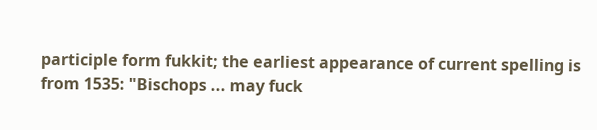participle form fukkit; the earliest appearance of current spelling is from 1535: "Bischops ... may fuck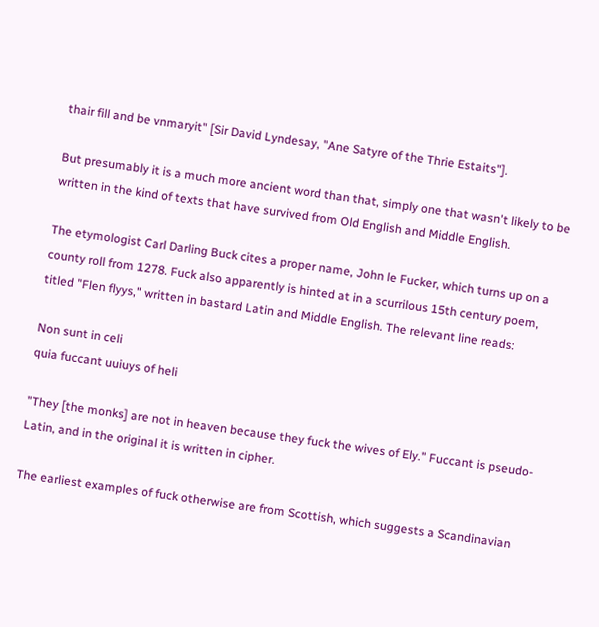thair fill and be vnmaryit" [Sir David Lyndesay, "Ane Satyre of the Thrie Estaits"].

But presumably it is a much more ancient word than that, simply one that wasn't likely to be written in the kind of texts that have survived from Old English and Middle English.

The etymologist Carl Darling Buck cites a proper name, John le Fucker, which turns up on a county roll from 1278. Fuck also apparently is hinted at in a scurrilous 15th century poem, titled "Flen flyys," written in bastard Latin and Middle English. The relevant line reads:

Non sunt in celi
quia fuccant uuiuys of heli

"They [the monks] are not in heaven because they fuck the wives of Ely." Fuccant is pseudo-Latin, and in the original it is written in cipher.

The earliest examples of fuck otherwise are from Scottish, which suggests a Scandinavian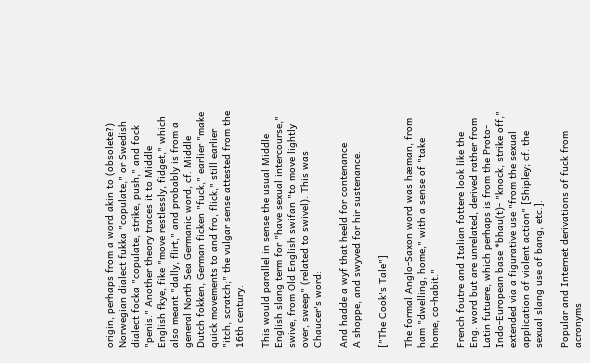origin, perhaps from a word akin to (obsolete?) Norwegian dialect fukka "copulate," or Swedish dialect focka "copulate, strike, push," and fock "penis." Another theory traces it to Middle English fkye, fike "move restlessly, fidget," which also meant "dally, flirt," and probably is from a general North Sea Germanic word, cf. Middle Dutch fokken, German ficken "fuck," earlier "make quick movements to and fro, flick," still earlier "itch, scratch;" the vulgar sense attested from the 16th century.

This would parallel in sense the usual Middle English slang term for "have sexual intercourse," swive, from Old English swifan "to move lightly over, sweep" (related to swivel). This was Chaucer's word:

And hadde a wyf that heeld for contenance
A shoppe, and swyved for hir sustenance.

["The Cook's Tale"]

The formal Anglo-Saxon word was hæman, from ham "dwelling, home," with a sense of "take home, co-habit."

French foutre and Italian fottere look like the Eng. word but are unrelated, derived rather from Latin futuere, which perhaps is from the Proto-Indo-European base *bhau(t)- "knock, strike off," extended via a figurative use "from the sexual application of violent action" [Shipley; cf. the sexual slang use of bang, etc.].

Popular and Internet derivations of fuck from acronyms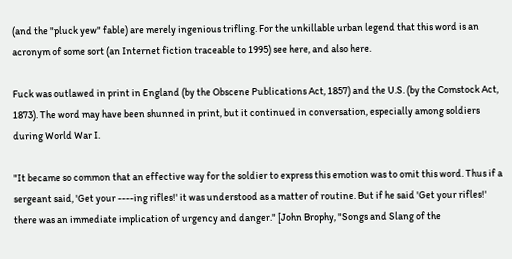(and the "pluck yew" fable) are merely ingenious trifling. For the unkillable urban legend that this word is an acronym of some sort (an Internet fiction traceable to 1995) see here, and also here.

Fuck was outlawed in print in England (by the Obscene Publications Act, 1857) and the U.S. (by the Comstock Act, 1873). The word may have been shunned in print, but it continued in conversation, especially among soldiers during World War I.

"It became so common that an effective way for the soldier to express this emotion was to omit this word. Thus if a sergeant said, 'Get your ----ing rifles!' it was understood as a matter of routine. But if he said 'Get your rifles!' there was an immediate implication of urgency and danger." [John Brophy, "Songs and Slang of the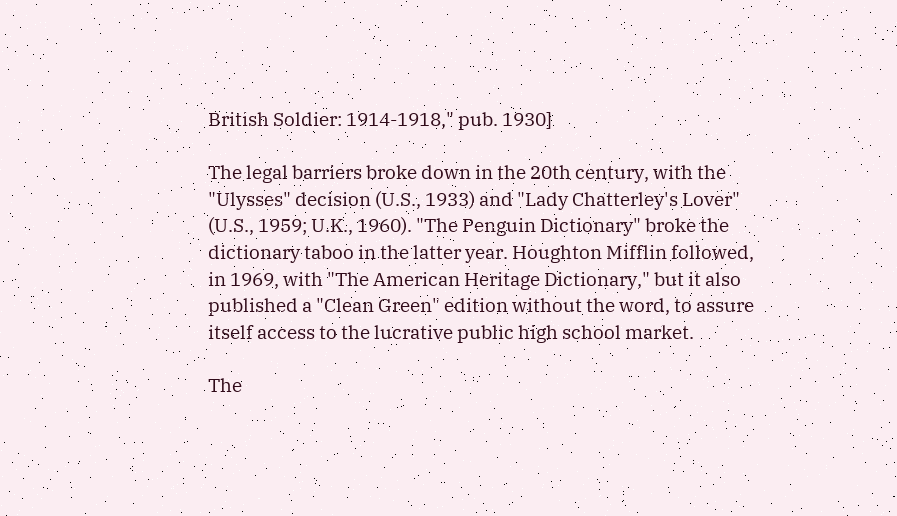British Soldier: 1914-1918," pub. 1930]

The legal barriers broke down in the 20th century, with the "Ulysses" decision (U.S., 1933) and "Lady Chatterley's Lover" (U.S., 1959; U.K., 1960). "The Penguin Dictionary" broke the dictionary taboo in the latter year. Houghton Mifflin followed, in 1969, with "The American Heritage Dictionary," but it also published a "Clean Green" edition without the word, to assure itself access to the lucrative public high school market.

The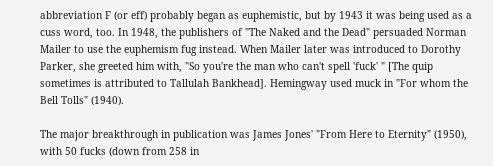abbreviation F (or eff) probably began as euphemistic, but by 1943 it was being used as a cuss word, too. In 1948, the publishers of "The Naked and the Dead" persuaded Norman Mailer to use the euphemism fug instead. When Mailer later was introduced to Dorothy Parker, she greeted him with, "So you're the man who can't spell 'fuck' " [The quip sometimes is attributed to Tallulah Bankhead]. Hemingway used muck in "For whom the Bell Tolls" (1940).

The major breakthrough in publication was James Jones' "From Here to Eternity" (1950), with 50 fucks (down from 258 in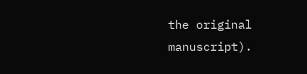the original manuscript).